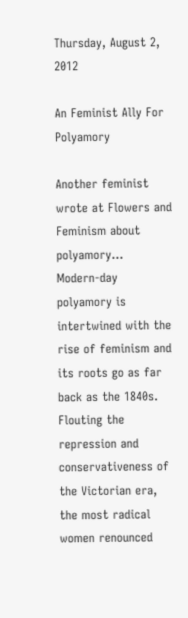Thursday, August 2, 2012

An Feminist Ally For Polyamory

Another feminist wrote at Flowers and Feminism about polyamory...
Modern-day polyamory is intertwined with the rise of feminism and its roots go as far back as the 1840s. Flouting the repression and conservativeness of the Victorian era, the most radical women renounced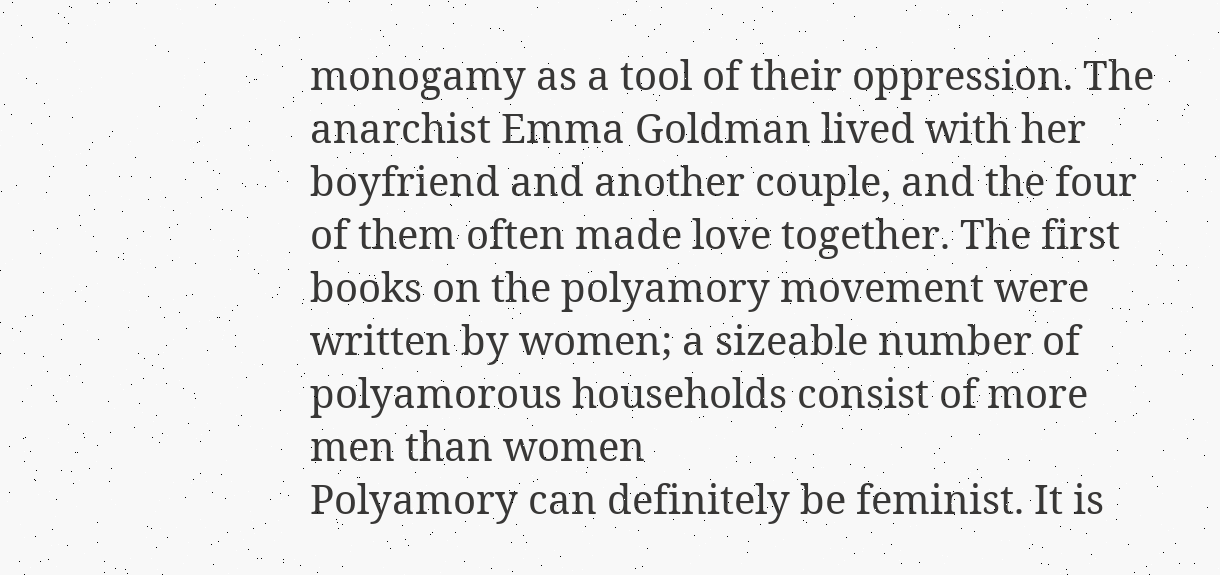monogamy as a tool of their oppression. The anarchist Emma Goldman lived with her boyfriend and another couple, and the four of them often made love together. The first books on the polyamory movement were written by women; a sizeable number of polyamorous households consist of more men than women
Polyamory can definitely be feminist. It is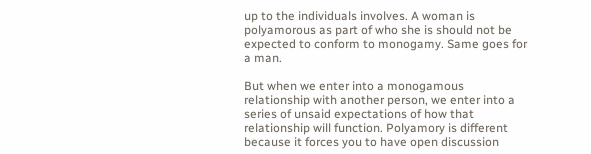up to the individuals involves. A woman is polyamorous as part of who she is should not be expected to conform to monogamy. Same goes for a man.

But when we enter into a monogamous relationship with another person, we enter into a series of unsaid expectations of how that relationship will function. Polyamory is different because it forces you to have open discussion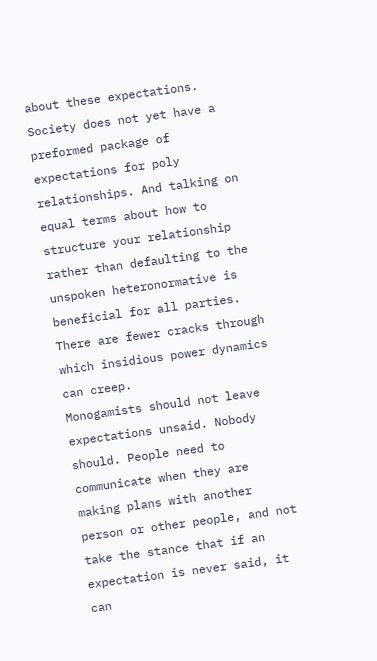about these expectations. Society does not yet have a preformed package of expectations for poly relationships. And talking on equal terms about how to structure your relationship rather than defaulting to the unspoken heteronormative is beneficial for all parties. There are fewer cracks through which insidious power dynamics can creep.
Monogamists should not leave expectations unsaid. Nobody should. People need to communicate when they are making plans with another person or other people, and not take the stance that if an expectation is never said, it can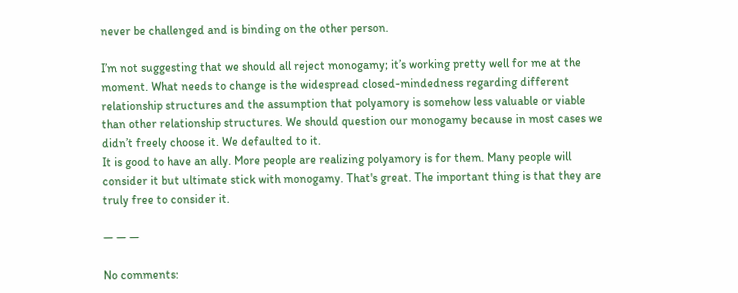never be challenged and is binding on the other person.

I’m not suggesting that we should all reject monogamy; it’s working pretty well for me at the moment. What needs to change is the widespread closed-mindedness regarding different relationship structures and the assumption that polyamory is somehow less valuable or viable than other relationship structures. We should question our monogamy because in most cases we didn’t freely choose it. We defaulted to it.
It is good to have an ally. More people are realizing polyamory is for them. Many people will consider it but ultimate stick with monogamy. That's great. The important thing is that they are truly free to consider it.

— — —

No comments: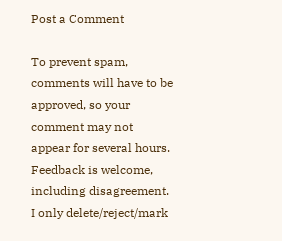Post a Comment

To prevent spam, comments will have to be approved, so your comment may not appear for several hours. Feedback is welcome, including disagreement. I only delete/reject/mark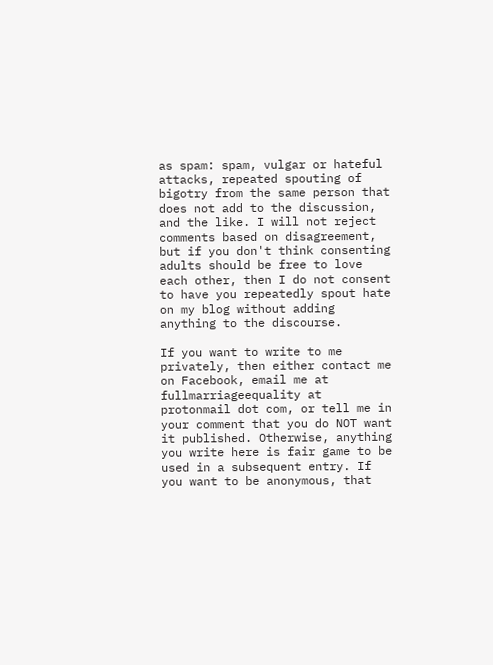as spam: spam, vulgar or hateful attacks, repeated spouting of bigotry from the same person that does not add to the discussion, and the like. I will not reject comments based on disagreement, but if you don't think consenting adults should be free to love each other, then I do not consent to have you repeatedly spout hate on my blog without adding anything to the discourse.

If you want to write to me privately, then either contact me on Facebook, email me at fullmarriageequality at protonmail dot com, or tell me in your comment that you do NOT want it published. Otherwise, anything you write here is fair game to be used in a subsequent entry. If you want to be anonymous, that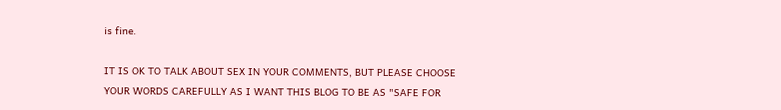is fine.

IT IS OK TO TALK ABOUT SEX IN YOUR COMMENTS, BUT PLEASE CHOOSE YOUR WORDS CAREFULLY AS I WANT THIS BLOG TO BE AS "SAFE FOR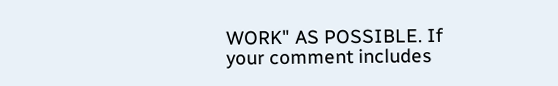WORK" AS POSSIBLE. If your comment includes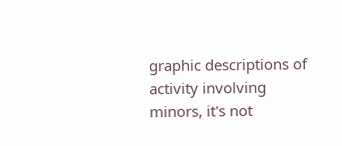graphic descriptions of activity involving minors, it's not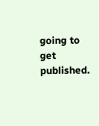going to get published.